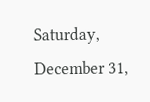Saturday, December 31,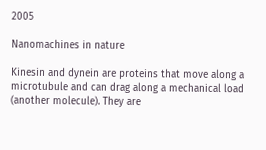2005

Nanomachines in nature

Kinesin and dynein are proteins that move along a microtubule and can drag along a mechanical load (another molecule). They are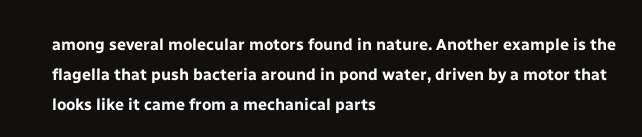among several molecular motors found in nature. Another example is the flagella that push bacteria around in pond water, driven by a motor that looks like it came from a mechanical parts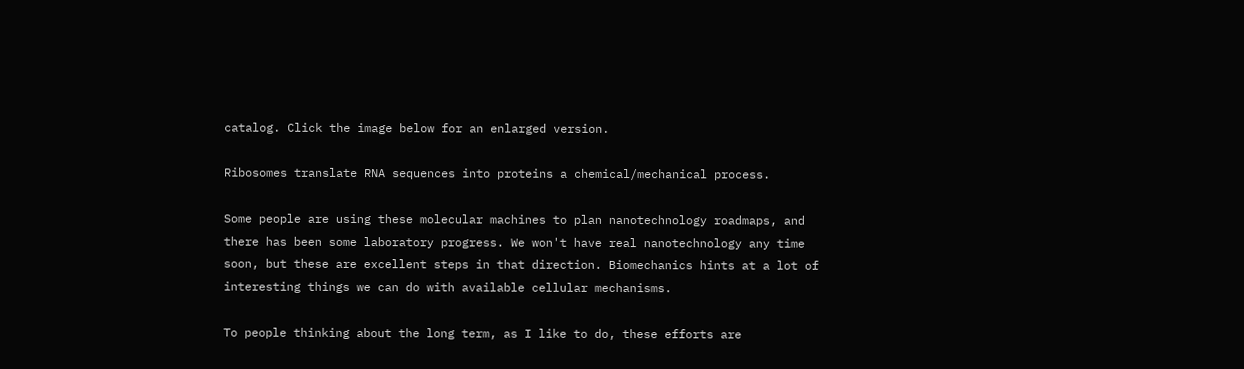catalog. Click the image below for an enlarged version.

Ribosomes translate RNA sequences into proteins a chemical/mechanical process.

Some people are using these molecular machines to plan nanotechnology roadmaps, and there has been some laboratory progress. We won't have real nanotechnology any time soon, but these are excellent steps in that direction. Biomechanics hints at a lot of interesting things we can do with available cellular mechanisms.

To people thinking about the long term, as I like to do, these efforts are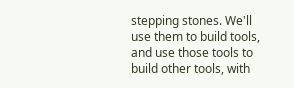stepping stones. We'll use them to build tools, and use those tools to build other tools, with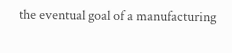the eventual goal of a manufacturing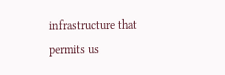infrastructure that permits us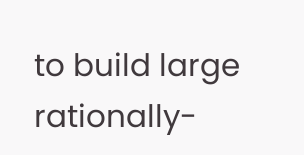to build large rationally-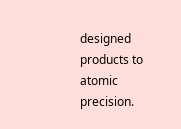designed products to atomic precision.